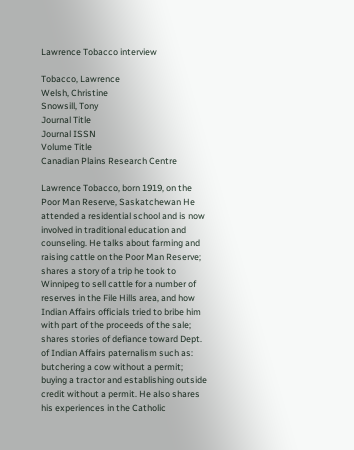Lawrence Tobacco interview

Tobacco, Lawrence
Welsh, Christine
Snowsill, Tony
Journal Title
Journal ISSN
Volume Title
Canadian Plains Research Centre

Lawrence Tobacco, born 1919, on the Poor Man Reserve, Saskatchewan He attended a residential school and is now involved in traditional education and counseling. He talks about farming and raising cattle on the Poor Man Reserve; shares a story of a trip he took to Winnipeg to sell cattle for a number of reserves in the File Hills area, and how Indian Affairs officials tried to bribe him with part of the proceeds of the sale; shares stories of defiance toward Dept. of Indian Affairs paternalism such as: butchering a cow without a permit; buying a tractor and establishing outside credit without a permit. He also shares his experiences in the Catholic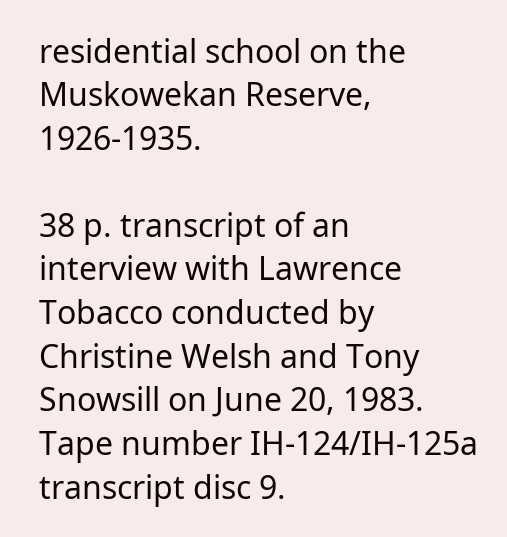residential school on the Muskowekan Reserve, 1926-1935.

38 p. transcript of an interview with Lawrence Tobacco conducted by Christine Welsh and Tony Snowsill on June 20, 1983. Tape number IH-124/IH-125a transcript disc 9.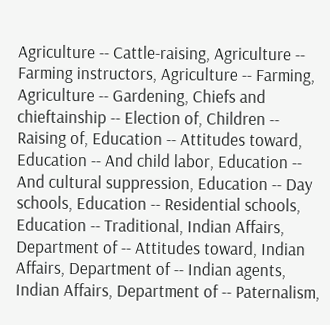Agriculture -- Cattle-raising, Agriculture -- Farming instructors, Agriculture -- Farming, Agriculture -- Gardening, Chiefs and chieftainship -- Election of, Children -- Raising of, Education -- Attitudes toward, Education -- And child labor, Education -- And cultural suppression, Education -- Day schools, Education -- Residential schools, Education -- Traditional, Indian Affairs, Department of -- Attitudes toward, Indian Affairs, Department of -- Indian agents, Indian Affairs, Department of -- Paternalism,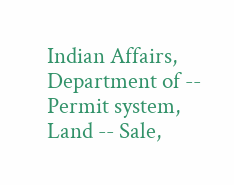Indian Affairs, Department of -- Permit system, Land -- Sale,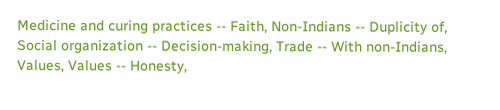Medicine and curing practices -- Faith, Non-Indians -- Duplicity of, Social organization -- Decision-making, Trade -- With non-Indians, Values, Values -- Honesty,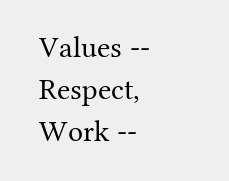Values -- Respect, Work --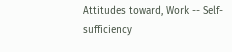Attitudes toward, Work -- Self-sufficiency